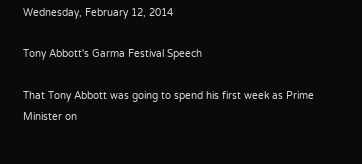Wednesday, February 12, 2014

Tony Abbott's Garma Festival Speech

That Tony Abbott was going to spend his first week as Prime Minister on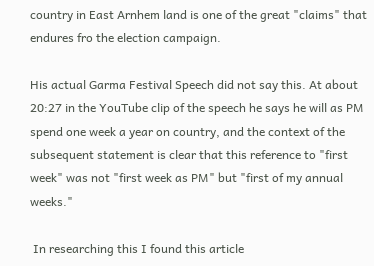country in East Arnhem land is one of the great "claims" that endures fro the election campaign.

His actual Garma Festival Speech did not say this. At about 20:27 in the YouTube clip of the speech he says he will as PM spend one week a year on country, and the context of the subsequent statement is clear that this reference to "first week" was not "first week as PM" but "first of my annual weeks."

 In researching this I found this article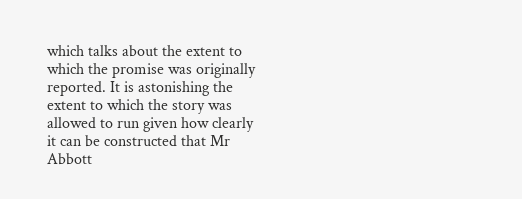which talks about the extent to which the promise was originally reported. It is astonishing the extent to which the story was allowed to run given how clearly it can be constructed that Mr Abbott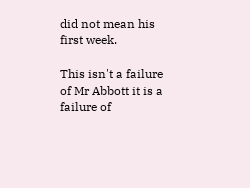did not mean his first week.

This isn't a failure of Mr Abbott it is a failure of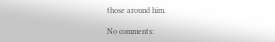those around him.

No comments: